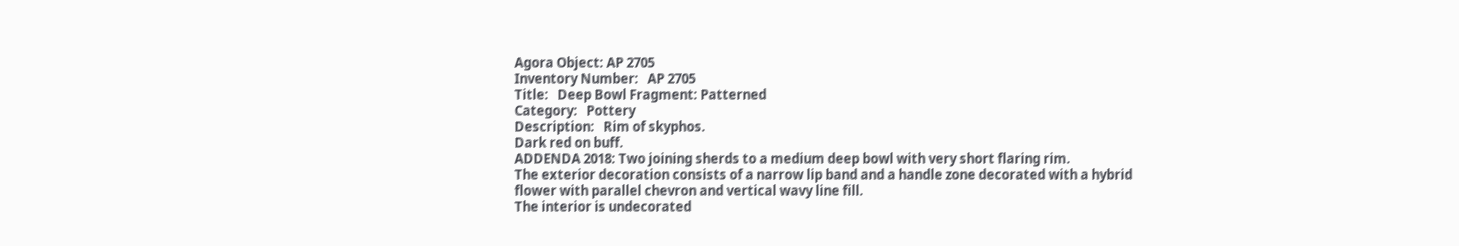Agora Object: AP 2705
Inventory Number:   AP 2705
Title:   Deep Bowl Fragment: Patterned
Category:   Pottery
Description:   Rim of skyphos.
Dark red on buff.
ADDENDA 2018: Two joining sherds to a medium deep bowl with very short flaring rim.
The exterior decoration consists of a narrow lip band and a handle zone decorated with a hybrid flower with parallel chevron and vertical wavy line fill.
The interior is undecorated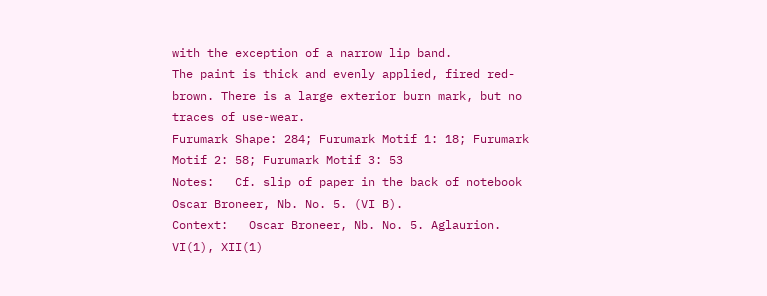with the exception of a narrow lip band.
The paint is thick and evenly applied, fired red-brown. There is a large exterior burn mark, but no traces of use-wear.
Furumark Shape: 284; Furumark Motif 1: 18; Furumark Motif 2: 58; Furumark Motif 3: 53
Notes:   Cf. slip of paper in the back of notebook Oscar Broneer, Nb. No. 5. (VI B).
Context:   Oscar Broneer, Nb. No. 5. Aglaurion.
VI(1), XII(1)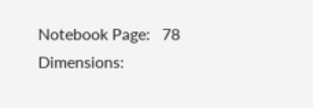Notebook Page:   78
Dimensions: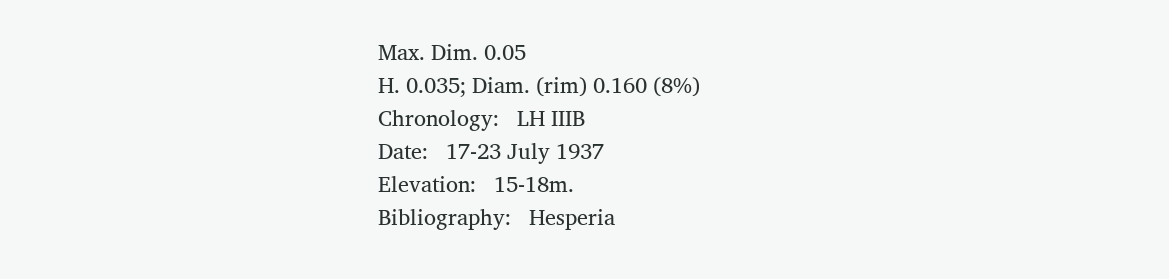Max. Dim. 0.05
H. 0.035; Diam. (rim) 0.160 (8%)
Chronology:   LH IIIB
Date:   17-23 July 1937
Elevation:   15-18m.
Bibliography:   Hesperia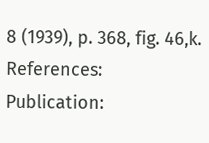8 (1939), p. 368, fig. 46,k.
References:   Publication: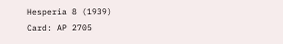Hesperia 8 (1939)
Card: AP 2705